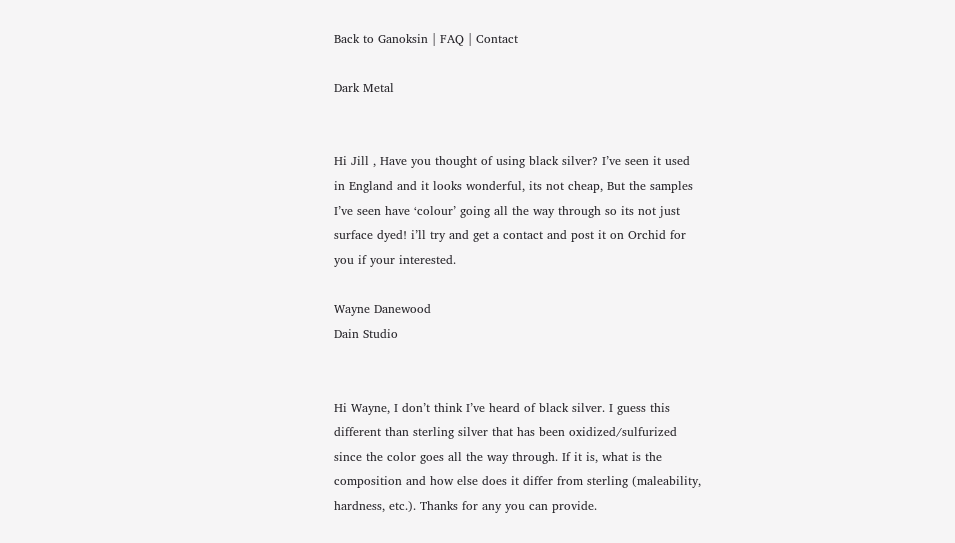Back to Ganoksin | FAQ | Contact

Dark Metal


Hi Jill , Have you thought of using black silver? I’ve seen it used
in England and it looks wonderful, its not cheap, But the samples
I’ve seen have ‘colour’ going all the way through so its not just
surface dyed! i’ll try and get a contact and post it on Orchid for
you if your interested.

Wayne Danewood
Dain Studio


Hi Wayne, I don’t think I’ve heard of black silver. I guess this
different than sterling silver that has been oxidized/sulfurized
since the color goes all the way through. If it is, what is the
composition and how else does it differ from sterling (maleability,
hardness, etc.). Thanks for any you can provide.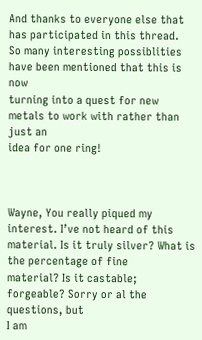And thanks to everyone else that has participated in this thread.
So many interesting possiblities have been mentioned that this is now
turning into a quest for new metals to work with rather than just an
idea for one ring!



Wayne, You really piqued my interest. I’ve not heard of this
material. Is it truly silver? What is the percentage of fine
material? Is it castable; forgeable? Sorry or al the questions, but
I am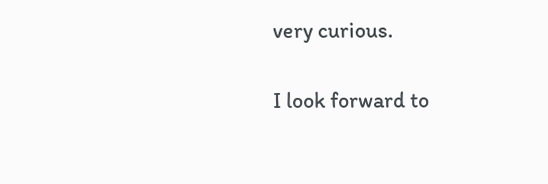very curious.

I look forward to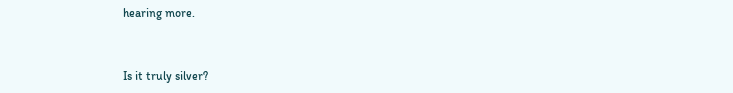hearing more.


Is it truly silver?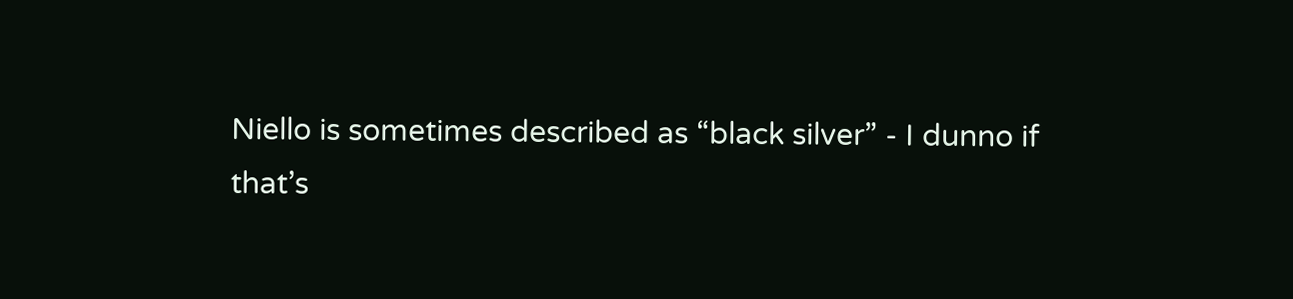Niello is sometimes described as “black silver” - I dunno if
that’s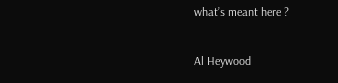what’s meant here ?

Al Heywood